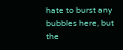hate to burst any bubbles here, but the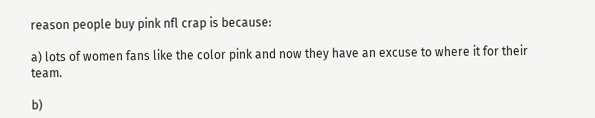reason people buy pink nfl crap is because:

a) lots of women fans like the color pink and now they have an excuse to where it for their team.

b)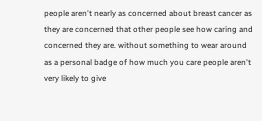people aren't nearly as concerned about breast cancer as they are concerned that other people see how caring and concerned they are. without something to wear around as a personal badge of how much you care people aren't very likely to give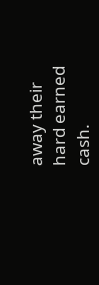away their hard earned cash.